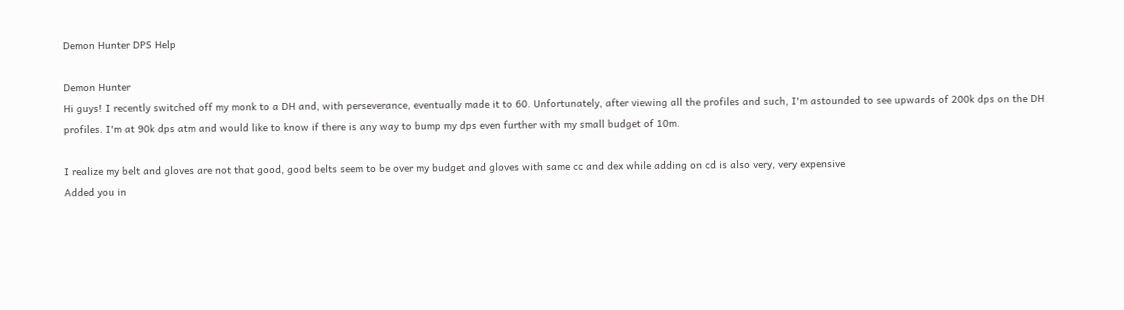Demon Hunter DPS Help

Demon Hunter
Hi guys! I recently switched off my monk to a DH and, with perseverance, eventually made it to 60. Unfortunately, after viewing all the profiles and such, I'm astounded to see upwards of 200k dps on the DH profiles. I'm at 90k dps atm and would like to know if there is any way to bump my dps even further with my small budget of 10m.

I realize my belt and gloves are not that good, good belts seem to be over my budget and gloves with same cc and dex while adding on cd is also very, very expensive
Added you in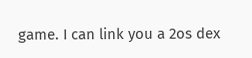game. I can link you a 2os dex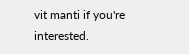vit manti if you're interested.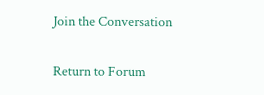Join the Conversation

Return to Forum